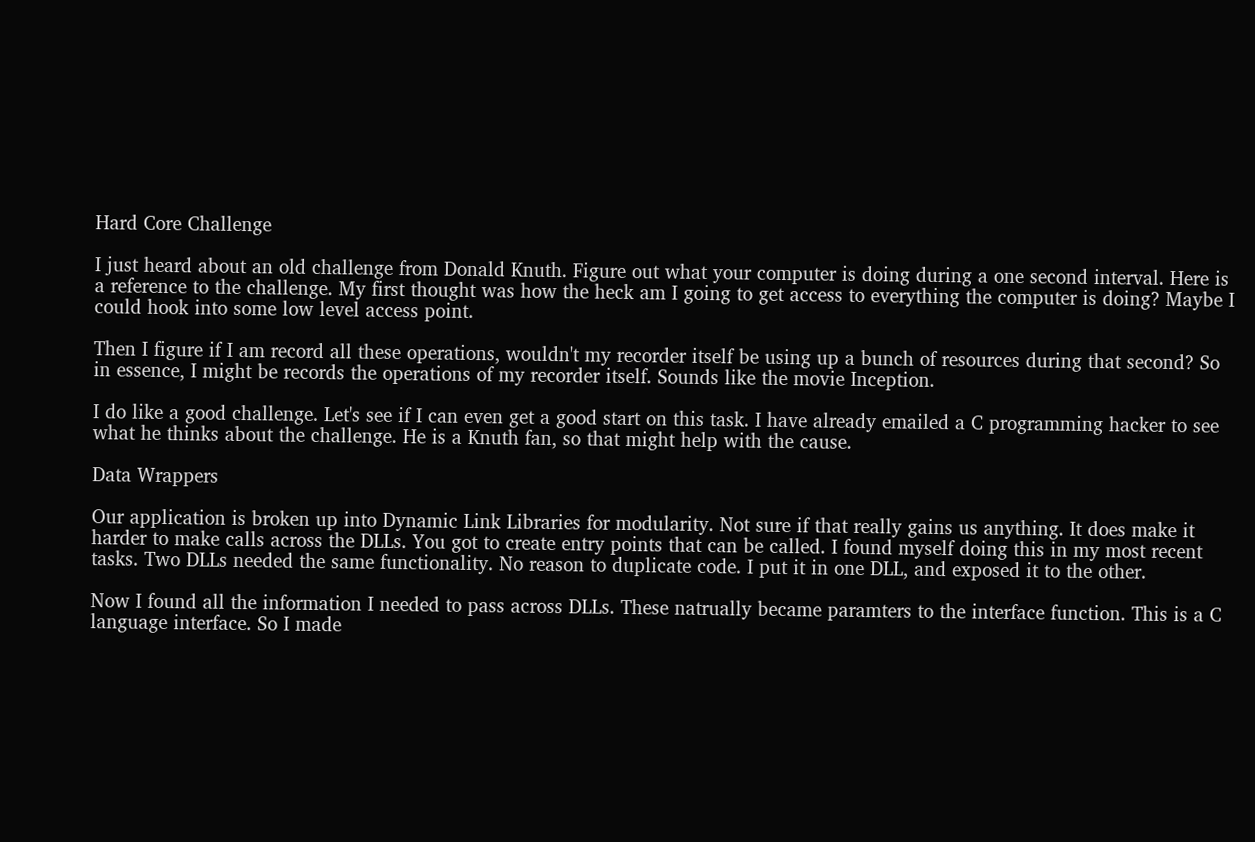Hard Core Challenge

I just heard about an old challenge from Donald Knuth. Figure out what your computer is doing during a one second interval. Here is a reference to the challenge. My first thought was how the heck am I going to get access to everything the computer is doing? Maybe I could hook into some low level access point.

Then I figure if I am record all these operations, wouldn't my recorder itself be using up a bunch of resources during that second? So in essence, I might be records the operations of my recorder itself. Sounds like the movie Inception.

I do like a good challenge. Let's see if I can even get a good start on this task. I have already emailed a C programming hacker to see what he thinks about the challenge. He is a Knuth fan, so that might help with the cause.

Data Wrappers

Our application is broken up into Dynamic Link Libraries for modularity. Not sure if that really gains us anything. It does make it harder to make calls across the DLLs. You got to create entry points that can be called. I found myself doing this in my most recent tasks. Two DLLs needed the same functionality. No reason to duplicate code. I put it in one DLL, and exposed it to the other.

Now I found all the information I needed to pass across DLLs. These natrually became paramters to the interface function. This is a C language interface. So I made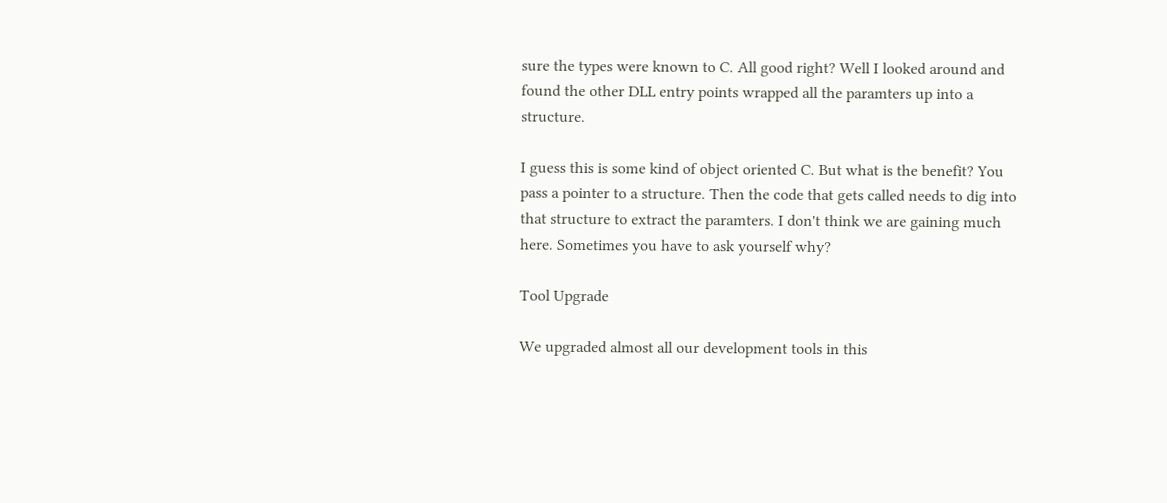sure the types were known to C. All good right? Well I looked around and found the other DLL entry points wrapped all the paramters up into a structure.

I guess this is some kind of object oriented C. But what is the benefit? You pass a pointer to a structure. Then the code that gets called needs to dig into that structure to extract the paramters. I don't think we are gaining much here. Sometimes you have to ask yourself why?

Tool Upgrade

We upgraded almost all our development tools in this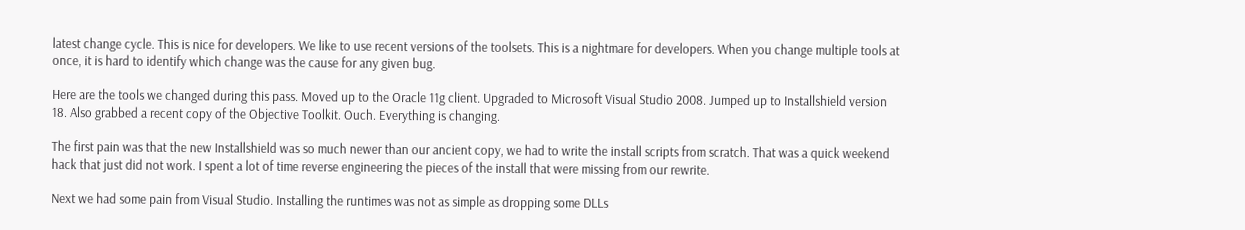latest change cycle. This is nice for developers. We like to use recent versions of the toolsets. This is a nightmare for developers. When you change multiple tools at once, it is hard to identify which change was the cause for any given bug.

Here are the tools we changed during this pass. Moved up to the Oracle 11g client. Upgraded to Microsoft Visual Studio 2008. Jumped up to Installshield version 18. Also grabbed a recent copy of the Objective Toolkit. Ouch. Everything is changing.

The first pain was that the new Installshield was so much newer than our ancient copy, we had to write the install scripts from scratch. That was a quick weekend hack that just did not work. I spent a lot of time reverse engineering the pieces of the install that were missing from our rewrite.

Next we had some pain from Visual Studio. Installing the runtimes was not as simple as dropping some DLLs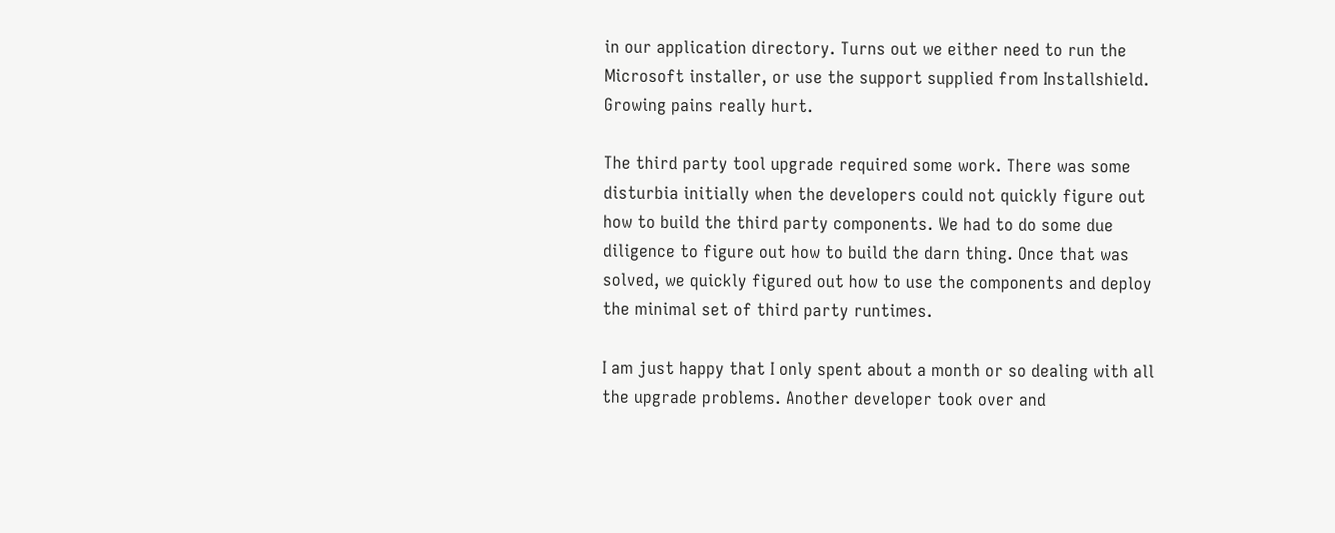in our application directory. Turns out we either need to run the Microsoft installer, or use the support supplied from Installshield. Growing pains really hurt.

The third party tool upgrade required some work. There was some disturbia initially when the developers could not quickly figure out how to build the third party components. We had to do some due diligence to figure out how to build the darn thing. Once that was solved, we quickly figured out how to use the components and deploy the minimal set of third party runtimes.

I am just happy that I only spent about a month or so dealing with all the upgrade problems. Another developer took over and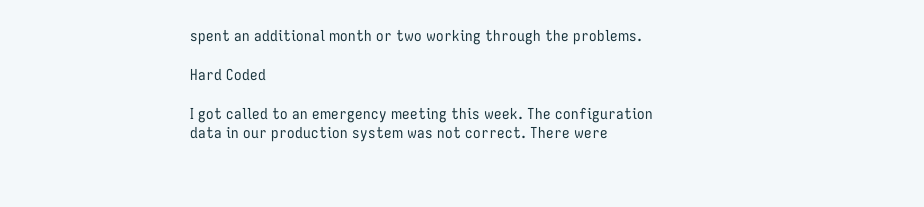spent an additional month or two working through the problems.

Hard Coded

I got called to an emergency meeting this week. The configuration data in our production system was not correct. There were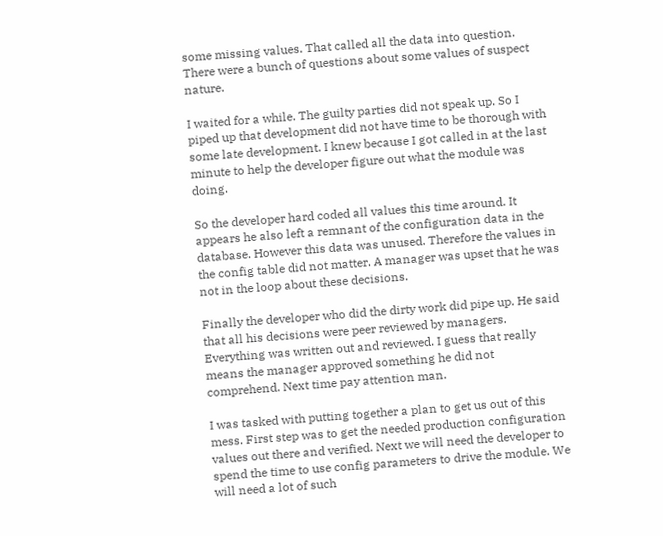some missing values. That called all the data into question. There were a bunch of questions about some values of suspect nature.

I waited for a while. The guilty parties did not speak up. So I piped up that development did not have time to be thorough with some late development. I knew because I got called in at the last minute to help the developer figure out what the module was doing.

So the developer hard coded all values this time around. It appears he also left a remnant of the configuration data in the database. However this data was unused. Therefore the values in the config table did not matter. A manager was upset that he was not in the loop about these decisions.

Finally the developer who did the dirty work did pipe up. He said that all his decisions were peer reviewed by managers. Everything was written out and reviewed. I guess that really means the manager approved something he did not comprehend. Next time pay attention man.

I was tasked with putting together a plan to get us out of this mess. First step was to get the needed production configuration values out there and verified. Next we will need the developer to spend the time to use config parameters to drive the module. We will need a lot of such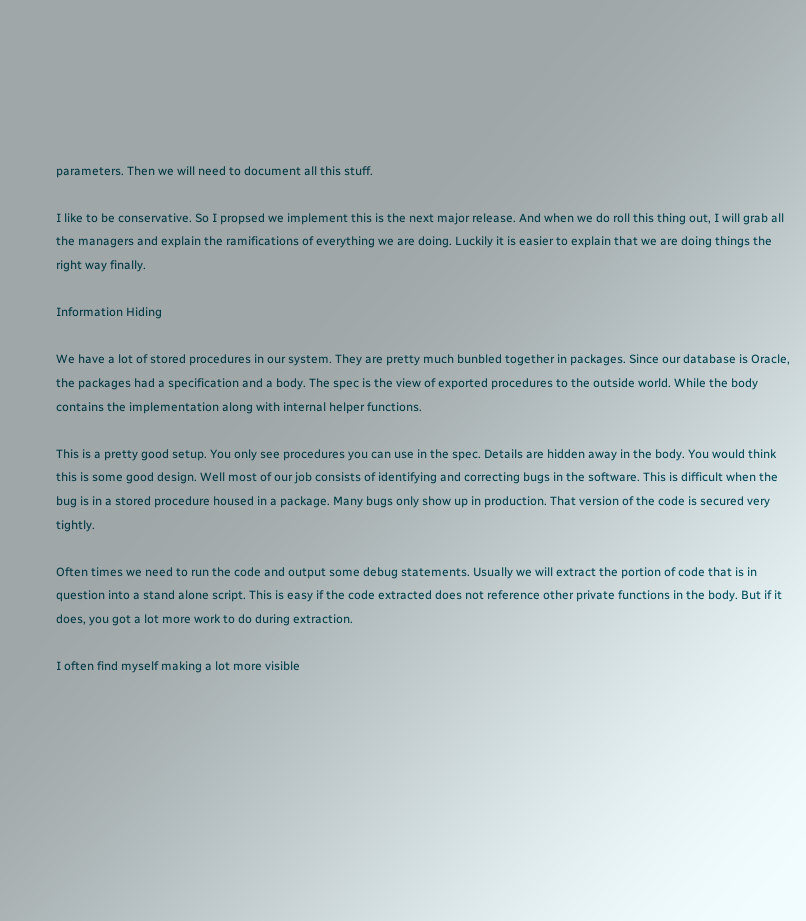parameters. Then we will need to document all this stuff.

I like to be conservative. So I propsed we implement this is the next major release. And when we do roll this thing out, I will grab all the managers and explain the ramifications of everything we are doing. Luckily it is easier to explain that we are doing things the right way finally.

Information Hiding

We have a lot of stored procedures in our system. They are pretty much bunbled together in packages. Since our database is Oracle, the packages had a specification and a body. The spec is the view of exported procedures to the outside world. While the body contains the implementation along with internal helper functions.

This is a pretty good setup. You only see procedures you can use in the spec. Details are hidden away in the body. You would think this is some good design. Well most of our job consists of identifying and correcting bugs in the software. This is difficult when the bug is in a stored procedure housed in a package. Many bugs only show up in production. That version of the code is secured very tightly.

Often times we need to run the code and output some debug statements. Usually we will extract the portion of code that is in question into a stand alone script. This is easy if the code extracted does not reference other private functions in the body. But if it does, you got a lot more work to do during extraction.

I often find myself making a lot more visible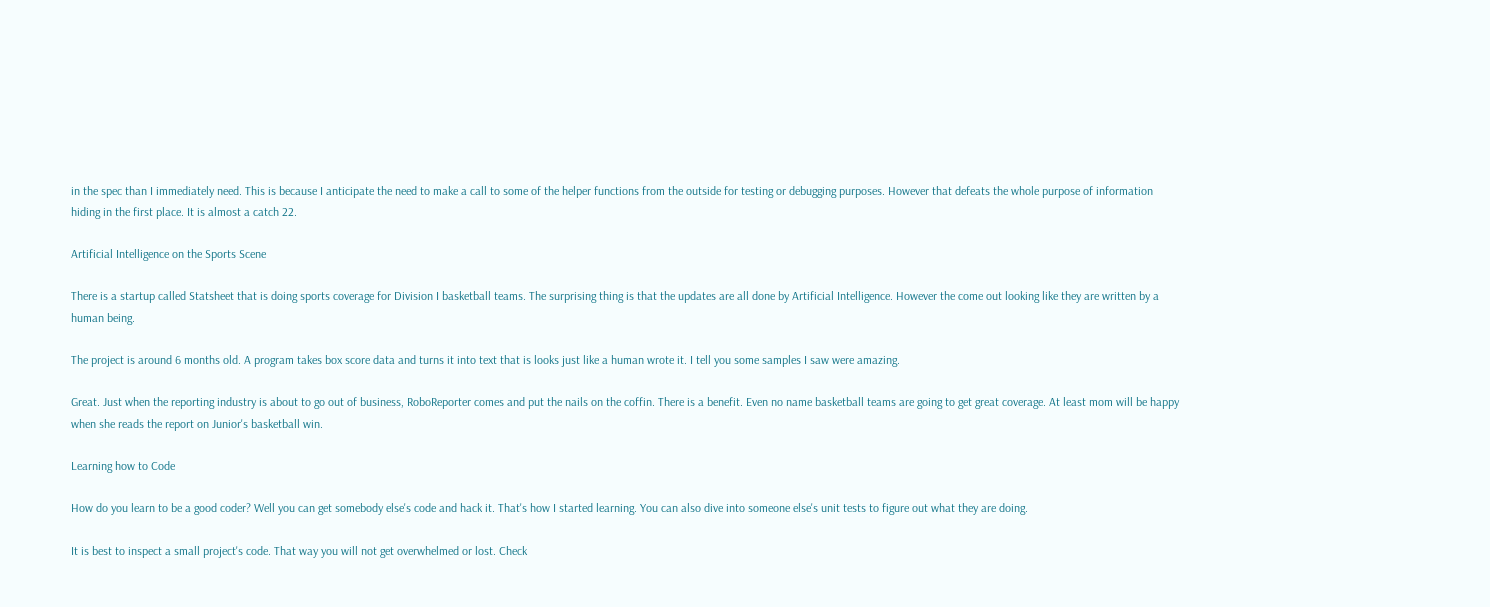in the spec than I immediately need. This is because I anticipate the need to make a call to some of the helper functions from the outside for testing or debugging purposes. However that defeats the whole purpose of information hiding in the first place. It is almost a catch 22.

Artificial Intelligence on the Sports Scene

There is a startup called Statsheet that is doing sports coverage for Division I basketball teams. The surprising thing is that the updates are all done by Artificial Intelligence. However the come out looking like they are written by a human being.

The project is around 6 months old. A program takes box score data and turns it into text that is looks just like a human wrote it. I tell you some samples I saw were amazing.

Great. Just when the reporting industry is about to go out of business, RoboReporter comes and put the nails on the coffin. There is a benefit. Even no name basketball teams are going to get great coverage. At least mom will be happy when she reads the report on Junior's basketball win.

Learning how to Code

How do you learn to be a good coder? Well you can get somebody else's code and hack it. That's how I started learning. You can also dive into someone else's unit tests to figure out what they are doing.

It is best to inspect a small project's code. That way you will not get overwhelmed or lost. Check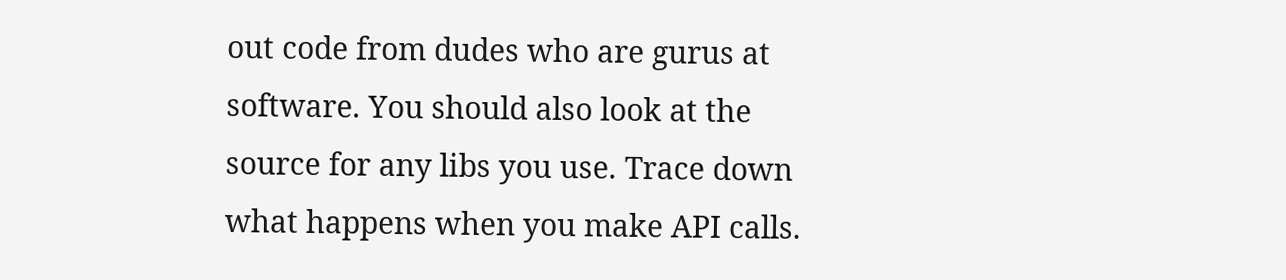out code from dudes who are gurus at software. You should also look at the source for any libs you use. Trace down what happens when you make API calls.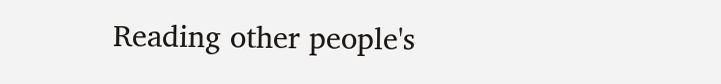Reading other people's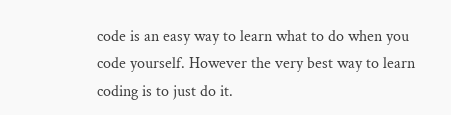code is an easy way to learn what to do when you code yourself. However the very best way to learn coding is to just do it.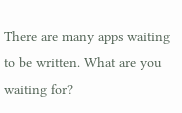There are many apps waiting to be written. What are you waiting for?